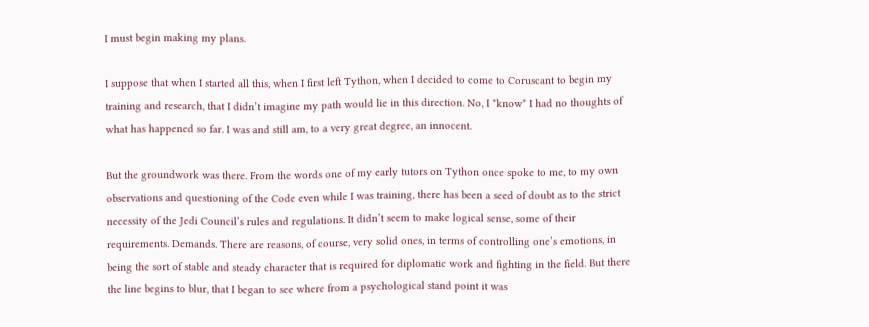I must begin making my plans.

I suppose that when I started all this, when I first left Tython, when I decided to come to Coruscant to begin my training and research, that I didn’t imagine my path would lie in this direction. No, I *know* I had no thoughts of what has happened so far. I was and still am, to a very great degree, an innocent.

But the groundwork was there. From the words one of my early tutors on Tython once spoke to me, to my own observations and questioning of the Code even while I was training, there has been a seed of doubt as to the strict necessity of the Jedi Council’s rules and regulations. It didn’t seem to make logical sense, some of their requirements. Demands. There are reasons, of course, very solid ones, in terms of controlling one’s emotions, in being the sort of stable and steady character that is required for diplomatic work and fighting in the field. But there the line begins to blur, that I began to see where from a psychological stand point it was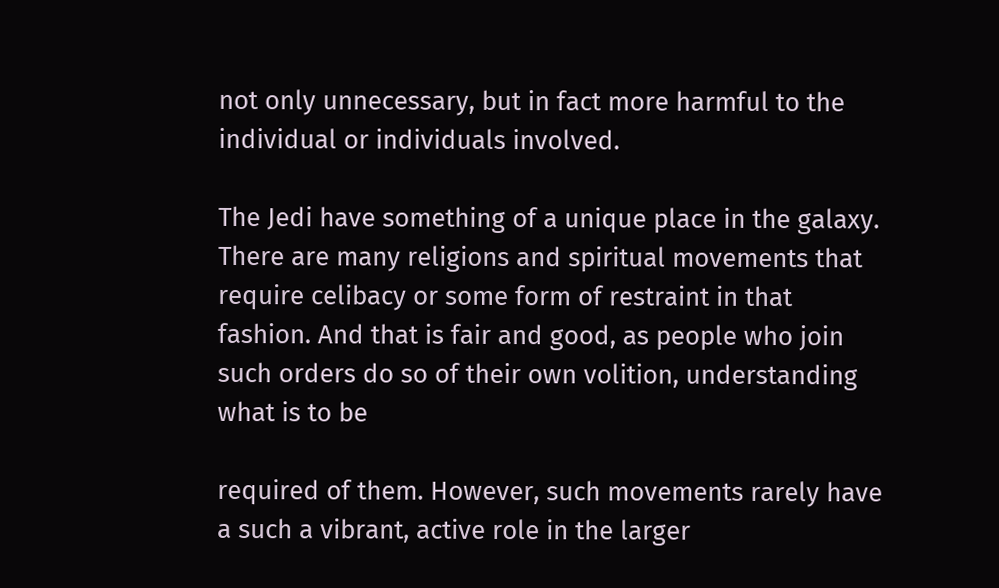not only unnecessary, but in fact more harmful to the individual or individuals involved.

The Jedi have something of a unique place in the galaxy. There are many religions and spiritual movements that require celibacy or some form of restraint in that fashion. And that is fair and good, as people who join such orders do so of their own volition, understanding what is to be

required of them. However, such movements rarely have a such a vibrant, active role in the larger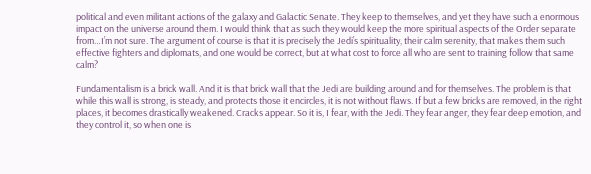political and even militant actions of the galaxy and Galactic Senate. They keep to themselves, and yet they have such a enormous impact on the universe around them. I would think that as such they would keep the more spiritual aspects of the Order separate from…I’m not sure. The argument of course is that it is precisely the Jedi’s spirituality, their calm serenity, that makes them such effective fighters and diplomats, and one would be correct, but at what cost to force all who are sent to training follow that same calm?

Fundamentalism is a brick wall. And it is that brick wall that the Jedi are building around and for themselves. The problem is that while this wall is strong, is steady, and protects those it encircles, it is not without flaws. If but a few bricks are removed, in the right places, it becomes drastically weakened. Cracks appear. So it is, I fear, with the Jedi. They fear anger, they fear deep emotion, and they control it, so when one is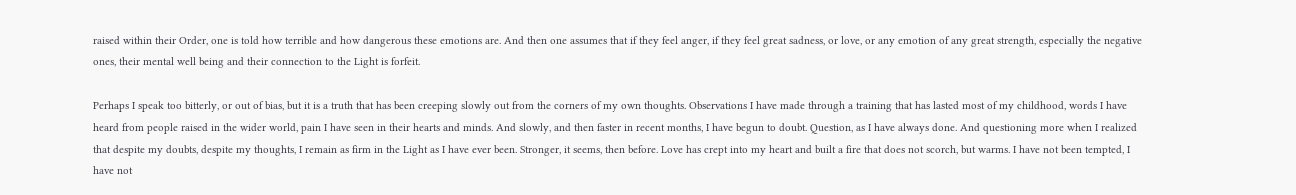raised within their Order, one is told how terrible and how dangerous these emotions are. And then one assumes that if they feel anger, if they feel great sadness, or love, or any emotion of any great strength, especially the negative ones, their mental well being and their connection to the Light is forfeit.

Perhaps I speak too bitterly, or out of bias, but it is a truth that has been creeping slowly out from the corners of my own thoughts. Observations I have made through a training that has lasted most of my childhood, words I have heard from people raised in the wider world, pain I have seen in their hearts and minds. And slowly, and then faster in recent months, I have begun to doubt. Question, as I have always done. And questioning more when I realized that despite my doubts, despite my thoughts, I remain as firm in the Light as I have ever been. Stronger, it seems, then before. Love has crept into my heart and built a fire that does not scorch, but warms. I have not been tempted, I have not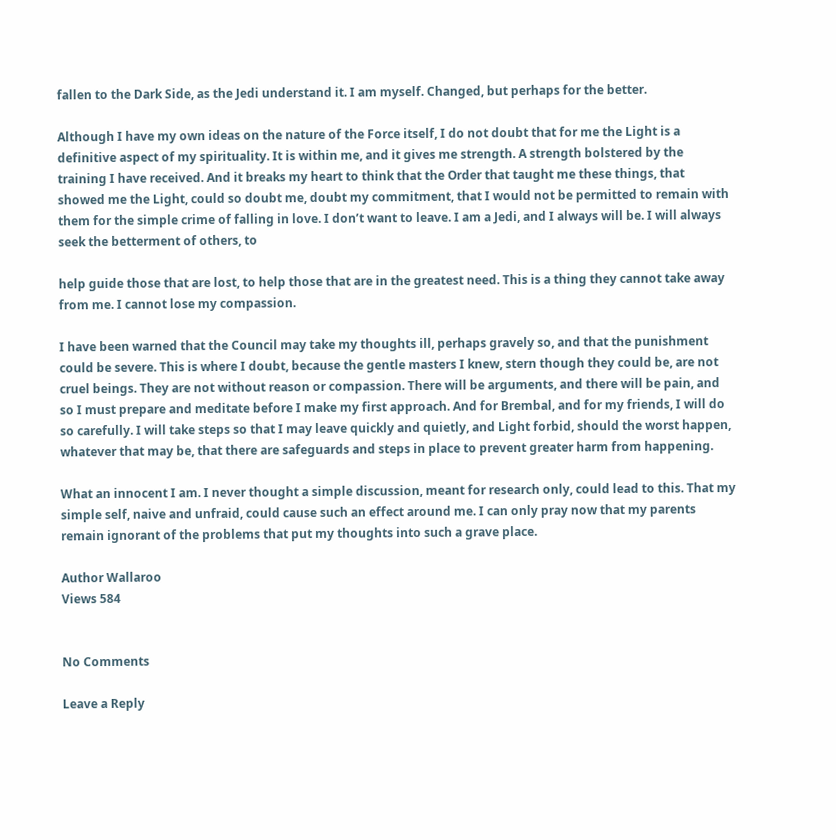fallen to the Dark Side, as the Jedi understand it. I am myself. Changed, but perhaps for the better.

Although I have my own ideas on the nature of the Force itself, I do not doubt that for me the Light is a definitive aspect of my spirituality. It is within me, and it gives me strength. A strength bolstered by the training I have received. And it breaks my heart to think that the Order that taught me these things, that showed me the Light, could so doubt me, doubt my commitment, that I would not be permitted to remain with them for the simple crime of falling in love. I don’t want to leave. I am a Jedi, and I always will be. I will always seek the betterment of others, to

help guide those that are lost, to help those that are in the greatest need. This is a thing they cannot take away from me. I cannot lose my compassion.

I have been warned that the Council may take my thoughts ill, perhaps gravely so, and that the punishment could be severe. This is where I doubt, because the gentle masters I knew, stern though they could be, are not cruel beings. They are not without reason or compassion. There will be arguments, and there will be pain, and so I must prepare and meditate before I make my first approach. And for Brembal, and for my friends, I will do so carefully. I will take steps so that I may leave quickly and quietly, and Light forbid, should the worst happen, whatever that may be, that there are safeguards and steps in place to prevent greater harm from happening.

What an innocent I am. I never thought a simple discussion, meant for research only, could lead to this. That my simple self, naive and unfraid, could cause such an effect around me. I can only pray now that my parents remain ignorant of the problems that put my thoughts into such a grave place.

Author Wallaroo
Views 584


No Comments

Leave a Reply